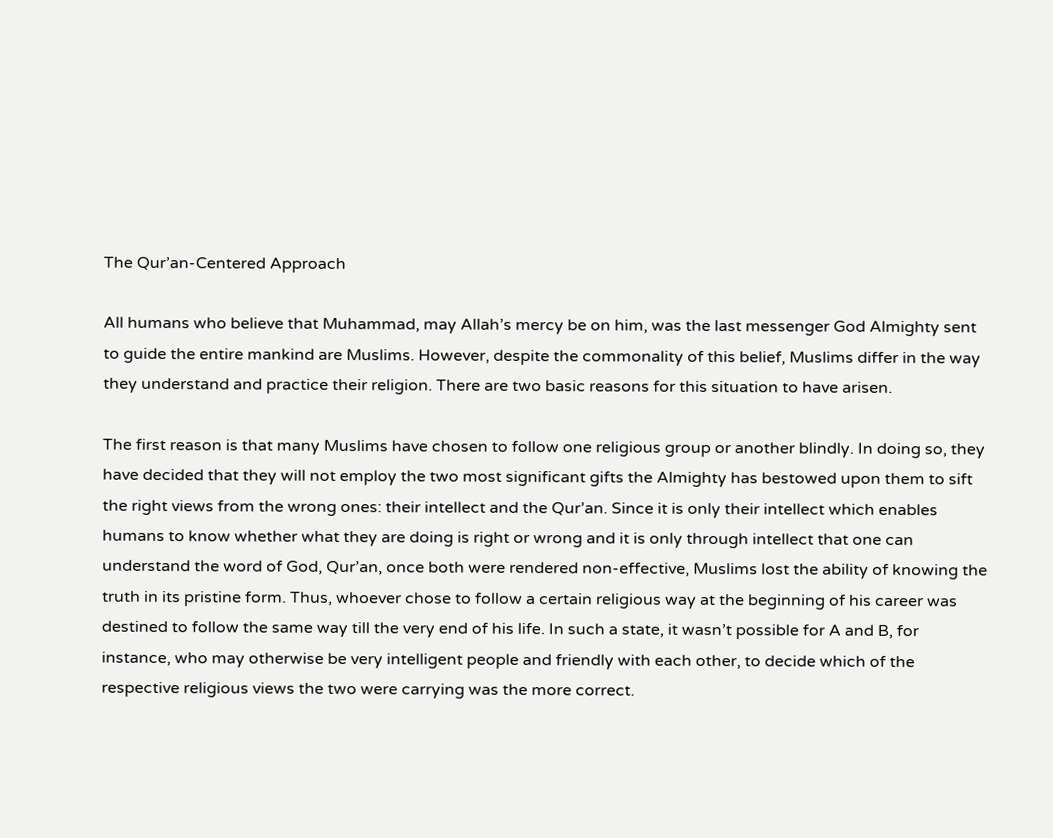The Qur’an-Centered Approach

All humans who believe that Muhammad, may Allah’s mercy be on him, was the last messenger God Almighty sent to guide the entire mankind are Muslims. However, despite the commonality of this belief, Muslims differ in the way they understand and practice their religion. There are two basic reasons for this situation to have arisen.

The first reason is that many Muslims have chosen to follow one religious group or another blindly. In doing so, they have decided that they will not employ the two most significant gifts the Almighty has bestowed upon them to sift the right views from the wrong ones: their intellect and the Qur’an. Since it is only their intellect which enables humans to know whether what they are doing is right or wrong and it is only through intellect that one can understand the word of God, Qur’an, once both were rendered non-effective, Muslims lost the ability of knowing the truth in its pristine form. Thus, whoever chose to follow a certain religious way at the beginning of his career was destined to follow the same way till the very end of his life. In such a state, it wasn’t possible for A and B, for instance, who may otherwise be very intelligent people and friendly with each other, to decide which of the respective religious views the two were carrying was the more correct.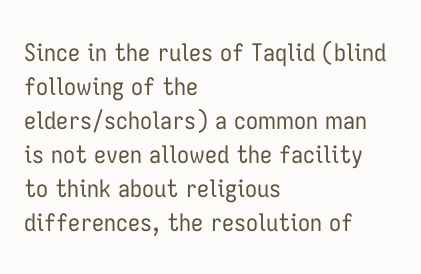Since in the rules of Taqlid (blind following of the elders/scholars) a common man is not even allowed the facility to think about religious differences, the resolution of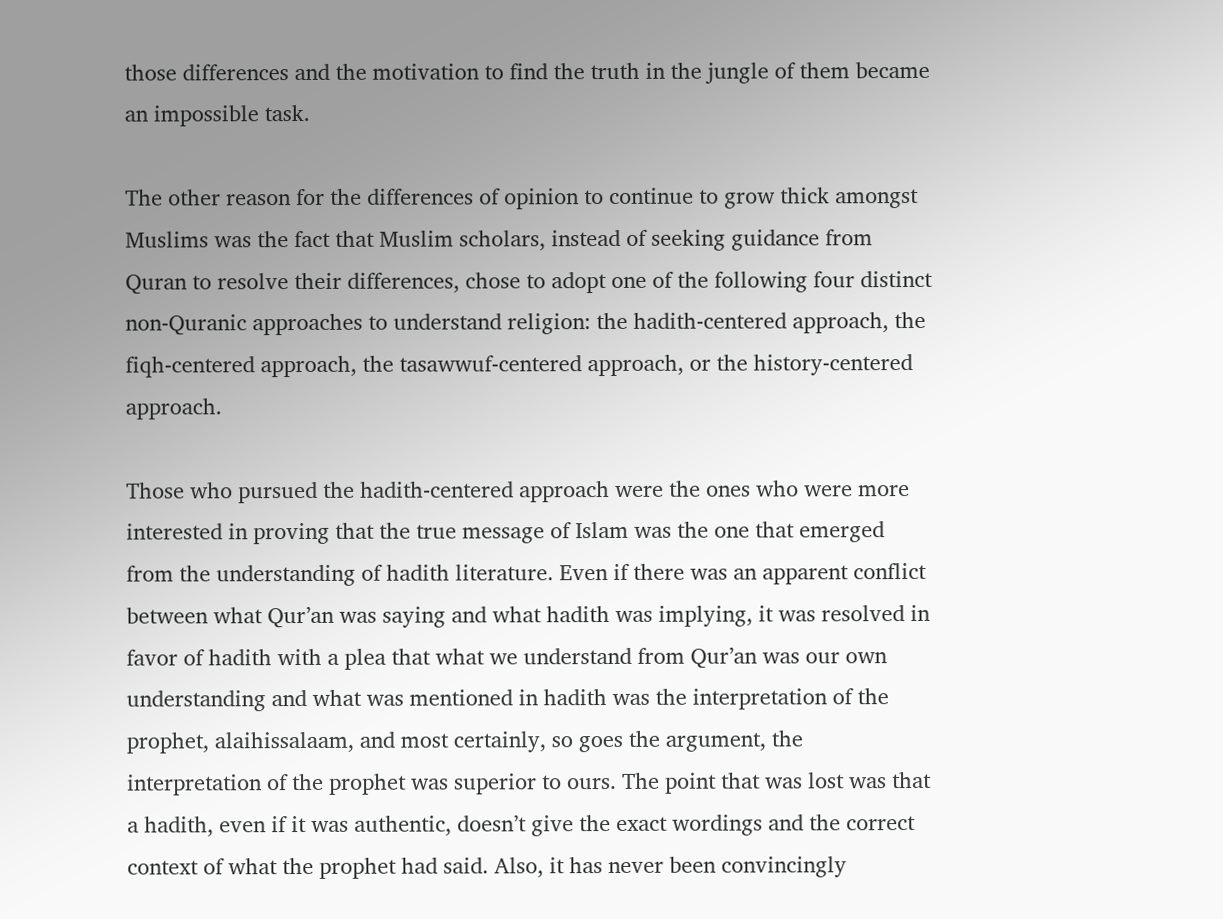those differences and the motivation to find the truth in the jungle of them became an impossible task.

The other reason for the differences of opinion to continue to grow thick amongst Muslims was the fact that Muslim scholars, instead of seeking guidance from Quran to resolve their differences, chose to adopt one of the following four distinct non-Quranic approaches to understand religion: the hadith-centered approach, the fiqh-centered approach, the tasawwuf-centered approach, or the history-centered approach.

Those who pursued the hadith-centered approach were the ones who were more interested in proving that the true message of Islam was the one that emerged from the understanding of hadith literature. Even if there was an apparent conflict between what Qur’an was saying and what hadith was implying, it was resolved in favor of hadith with a plea that what we understand from Qur’an was our own understanding and what was mentioned in hadith was the interpretation of the prophet, alaihissalaam, and most certainly, so goes the argument, the interpretation of the prophet was superior to ours. The point that was lost was that a hadith, even if it was authentic, doesn’t give the exact wordings and the correct context of what the prophet had said. Also, it has never been convincingly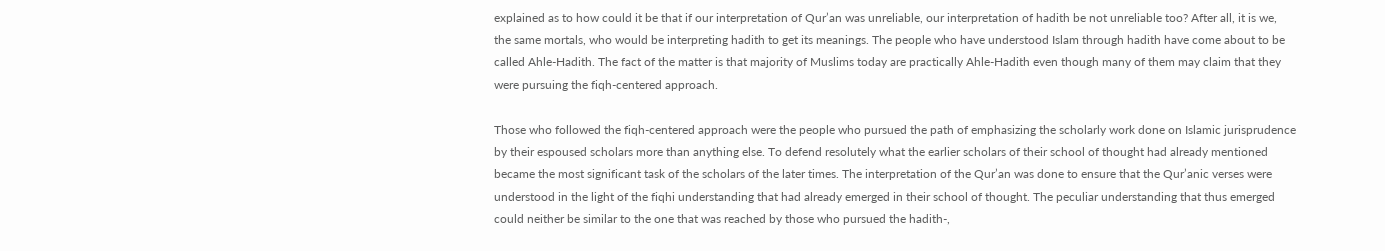explained as to how could it be that if our interpretation of Qur’an was unreliable, our interpretation of hadith be not unreliable too? After all, it is we, the same mortals, who would be interpreting hadith to get its meanings. The people who have understood Islam through hadith have come about to be called Ahle-Hadith. The fact of the matter is that majority of Muslims today are practically Ahle-Hadith even though many of them may claim that they were pursuing the fiqh-centered approach.

Those who followed the fiqh-centered approach were the people who pursued the path of emphasizing the scholarly work done on Islamic jurisprudence by their espoused scholars more than anything else. To defend resolutely what the earlier scholars of their school of thought had already mentioned became the most significant task of the scholars of the later times. The interpretation of the Qur’an was done to ensure that the Qur’anic verses were understood in the light of the fiqhi understanding that had already emerged in their school of thought. The peculiar understanding that thus emerged could neither be similar to the one that was reached by those who pursued the hadith-,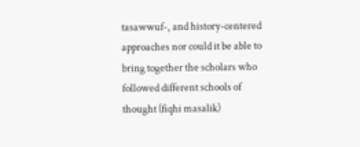tasawwuf-, and history-centered approaches nor could it be able to bring together the scholars who followed different schools of thought (fiqhi masalik)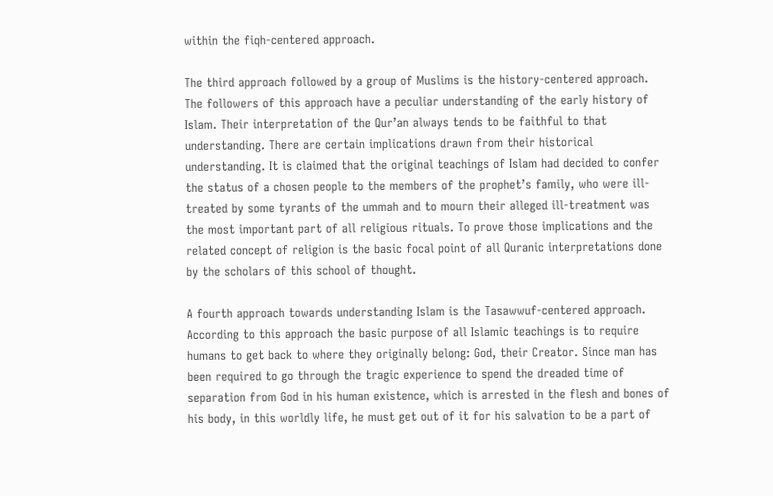within the fiqh-centered approach.

The third approach followed by a group of Muslims is the history-centered approach. The followers of this approach have a peculiar understanding of the early history of Islam. Their interpretation of the Qur’an always tends to be faithful to that understanding. There are certain implications drawn from their historical understanding. It is claimed that the original teachings of Islam had decided to confer the status of a chosen people to the members of the prophet’s family, who were ill-treated by some tyrants of the ummah and to mourn their alleged ill-treatment was the most important part of all religious rituals. To prove those implications and the related concept of religion is the basic focal point of all Quranic interpretations done by the scholars of this school of thought.

A fourth approach towards understanding Islam is the Tasawwuf-centered approach. According to this approach the basic purpose of all Islamic teachings is to require humans to get back to where they originally belong: God, their Creator. Since man has been required to go through the tragic experience to spend the dreaded time of separation from God in his human existence, which is arrested in the flesh and bones of his body, in this worldly life, he must get out of it for his salvation to be a part of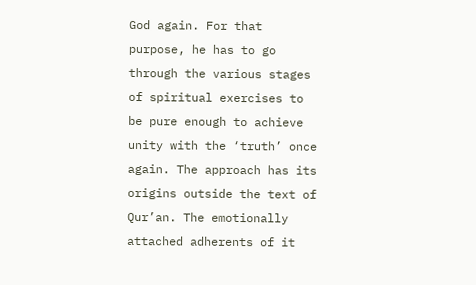God again. For that purpose, he has to go through the various stages of spiritual exercises to be pure enough to achieve unity with the ‘truth’ once again. The approach has its origins outside the text of Qur’an. The emotionally attached adherents of it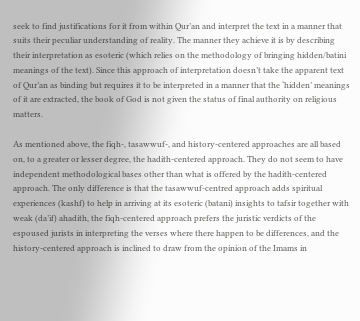seek to find justifications for it from within Qur’an and interpret the text in a manner that suits their peculiar understanding of reality. The manner they achieve it is by describing their interpretation as esoteric (which relies on the methodology of bringing hidden/batini meanings of the text). Since this approach of interpretation doesn’t take the apparent text of Qur’an as binding but requires it to be interpreted in a manner that the ‘hidden’ meanings of it are extracted, the book of God is not given the status of final authority on religious matters.

As mentioned above, the fiqh-, tasawwuf-, and history-centered approaches are all based on, to a greater or lesser degree, the hadith-centered approach. They do not seem to have independent methodological bases other than what is offered by the hadith-centered approach. The only difference is that the tasawwuf-centred approach adds spiritual experiences (kashf) to help in arriving at its esoteric (batani) insights to tafsir together with weak (da’if) ahadith, the fiqh-centered approach prefers the juristic verdicts of the espoused jurists in interpreting the verses where there happen to be differences, and the history-centered approach is inclined to draw from the opinion of the Imams in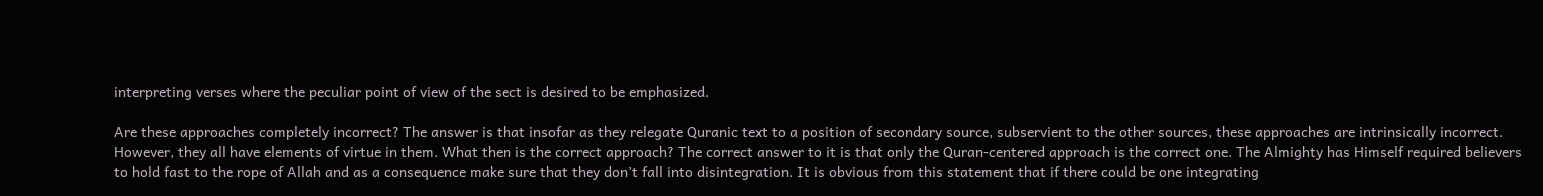interpreting verses where the peculiar point of view of the sect is desired to be emphasized.

Are these approaches completely incorrect? The answer is that insofar as they relegate Quranic text to a position of secondary source, subservient to the other sources, these approaches are intrinsically incorrect. However, they all have elements of virtue in them. What then is the correct approach? The correct answer to it is that only the Quran-centered approach is the correct one. The Almighty has Himself required believers to hold fast to the rope of Allah and as a consequence make sure that they don’t fall into disintegration. It is obvious from this statement that if there could be one integrating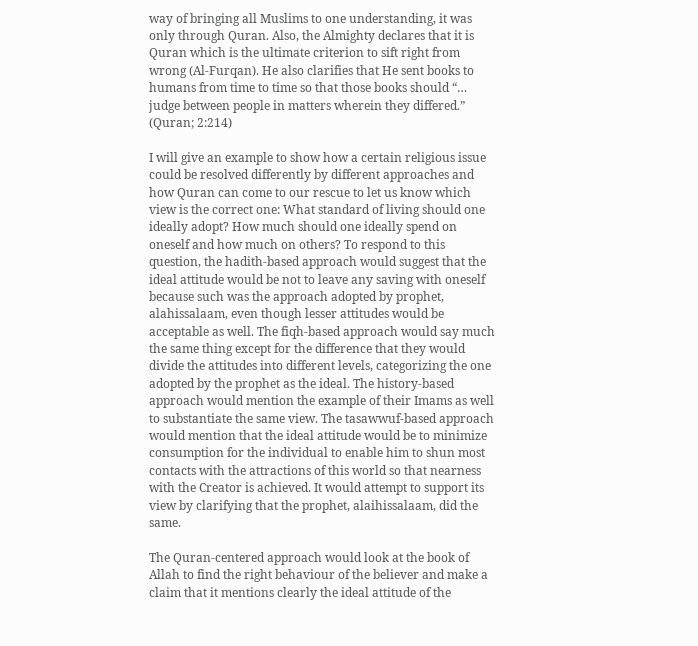way of bringing all Muslims to one understanding, it was only through Quran. Also, the Almighty declares that it is Quran which is the ultimate criterion to sift right from wrong (Al-Furqan). He also clarifies that He sent books to humans from time to time so that those books should “… judge between people in matters wherein they differed.” (Quran; 2:214)

I will give an example to show how a certain religious issue could be resolved differently by different approaches and how Quran can come to our rescue to let us know which view is the correct one: What standard of living should one ideally adopt? How much should one ideally spend on oneself and how much on others? To respond to this question, the hadith-based approach would suggest that the ideal attitude would be not to leave any saving with oneself because such was the approach adopted by prophet, alahissalaam, even though lesser attitudes would be acceptable as well. The fiqh-based approach would say much the same thing except for the difference that they would divide the attitudes into different levels, categorizing the one adopted by the prophet as the ideal. The history-based approach would mention the example of their Imams as well to substantiate the same view. The tasawwuf-based approach would mention that the ideal attitude would be to minimize consumption for the individual to enable him to shun most contacts with the attractions of this world so that nearness with the Creator is achieved. It would attempt to support its view by clarifying that the prophet, alaihissalaam, did the same.

The Quran-centered approach would look at the book of Allah to find the right behaviour of the believer and make a claim that it mentions clearly the ideal attitude of the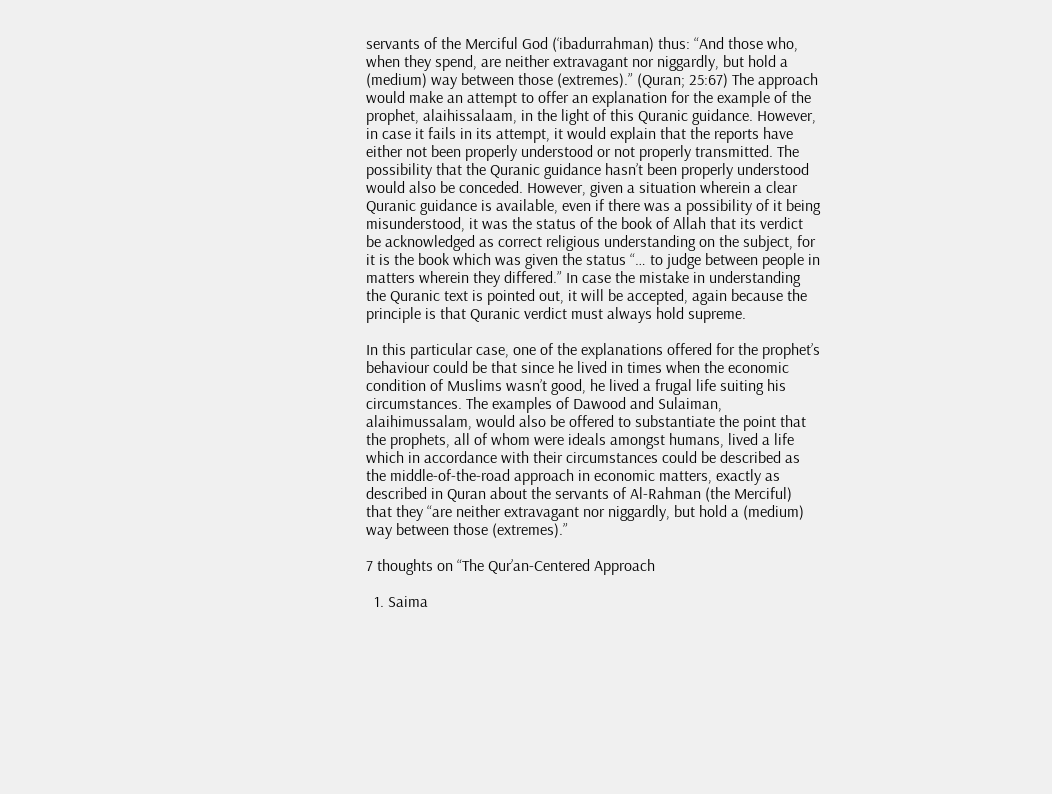servants of the Merciful God (‘ibadurrahman) thus: “And those who, when they spend, are neither extravagant nor niggardly, but hold a (medium) way between those (extremes).” (Quran; 25:67) The approach would make an attempt to offer an explanation for the example of the prophet, alaihissalaam, in the light of this Quranic guidance. However, in case it fails in its attempt, it would explain that the reports have either not been properly understood or not properly transmitted. The possibility that the Quranic guidance hasn’t been properly understood would also be conceded. However, given a situation wherein a clear Quranic guidance is available, even if there was a possibility of it being misunderstood, it was the status of the book of Allah that its verdict be acknowledged as correct religious understanding on the subject, for it is the book which was given the status “… to judge between people in matters wherein they differed.” In case the mistake in understanding the Quranic text is pointed out, it will be accepted, again because the principle is that Quranic verdict must always hold supreme.

In this particular case, one of the explanations offered for the prophet’s behaviour could be that since he lived in times when the economic condition of Muslims wasn’t good, he lived a frugal life suiting his circumstances. The examples of Dawood and Sulaiman, alaihimussalam, would also be offered to substantiate the point that the prophets, all of whom were ideals amongst humans, lived a life which in accordance with their circumstances could be described as the middle-of-the-road approach in economic matters, exactly as described in Quran about the servants of Al-Rahman (the Merciful) that they “are neither extravagant nor niggardly, but hold a (medium) way between those (extremes).”

7 thoughts on “The Qur’an-Centered Approach

  1. Saima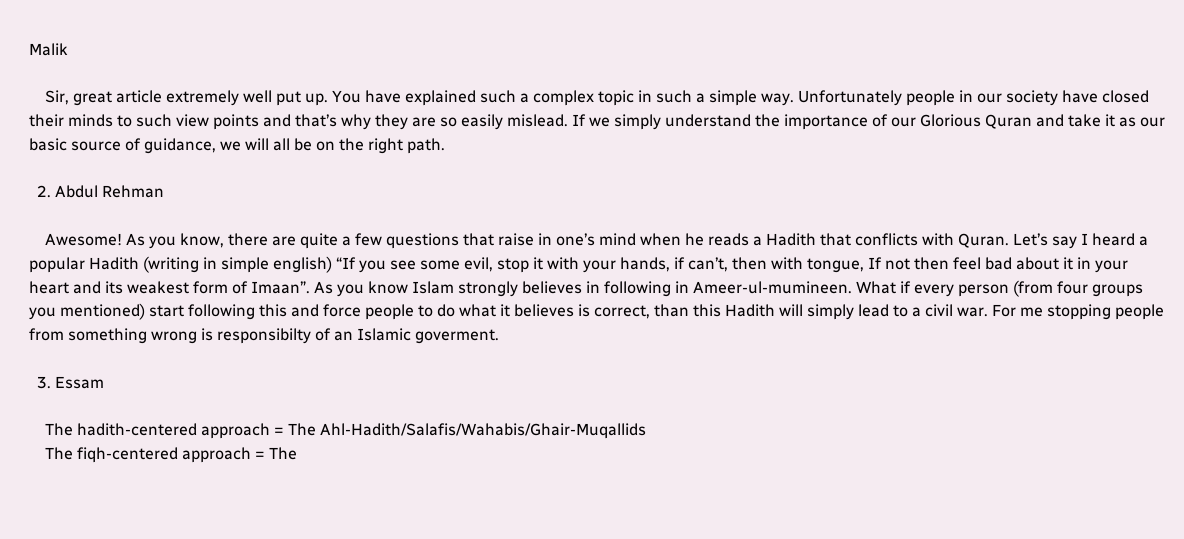Malik

    Sir, great article extremely well put up. You have explained such a complex topic in such a simple way. Unfortunately people in our society have closed their minds to such view points and that’s why they are so easily mislead. If we simply understand the importance of our Glorious Quran and take it as our basic source of guidance, we will all be on the right path.

  2. Abdul Rehman

    Awesome! As you know, there are quite a few questions that raise in one’s mind when he reads a Hadith that conflicts with Quran. Let’s say I heard a popular Hadith (writing in simple english) “If you see some evil, stop it with your hands, if can’t, then with tongue, If not then feel bad about it in your heart and its weakest form of Imaan”. As you know Islam strongly believes in following in Ameer-ul-mumineen. What if every person (from four groups you mentioned) start following this and force people to do what it believes is correct, than this Hadith will simply lead to a civil war. For me stopping people from something wrong is responsibilty of an Islamic goverment.

  3. Essam

    The hadith-centered approach = The Ahl-Hadith/Salafis/Wahabis/Ghair-Muqallids
    The fiqh-centered approach = The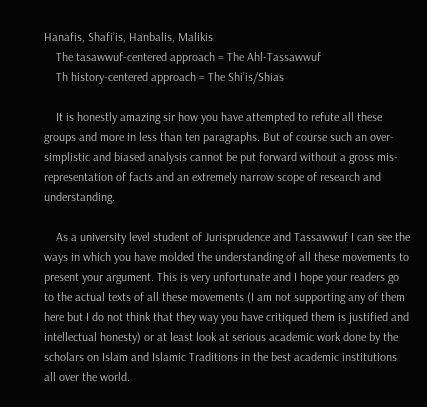Hanafis, Shafi’is, Hanbalis, Malikis
    The tasawwuf-centered approach = The Ahl-Tassawwuf
    Th history-centered approach = The Shi’is/Shias

    It is honestly amazing sir how you have attempted to refute all these groups and more in less than ten paragraphs. But of course such an over-simplistic and biased analysis cannot be put forward without a gross mis-representation of facts and an extremely narrow scope of research and understanding.

    As a university level student of Jurisprudence and Tassawwuf I can see the ways in which you have molded the understanding of all these movements to present your argument. This is very unfortunate and I hope your readers go to the actual texts of all these movements (I am not supporting any of them here but I do not think that they way you have critiqued them is justified and intellectual honesty) or at least look at serious academic work done by the scholars on Islam and Islamic Traditions in the best academic institutions all over the world.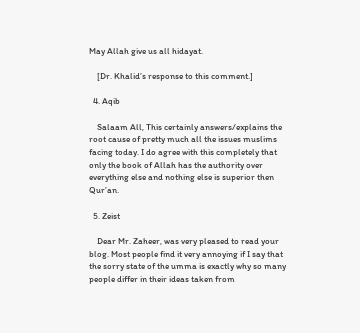May Allah give us all hidayat.

    [Dr. Khalid’s response to this comment.]

  4. Aqib

    Salaam All, This certainly answers/explains the root cause of pretty much all the issues muslims facing today. I do agree with this completely that only the book of Allah has the authority over everything else and nothing else is superior then Qur’an.

  5. Zeist

    Dear Mr. Zaheer, was very pleased to read your blog. Most people find it very annoying if I say that the sorry state of the umma is exactly why so many people differ in their ideas taken from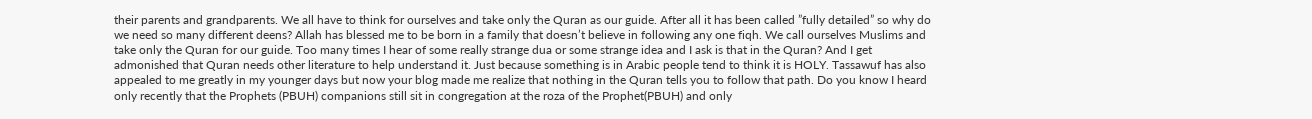their parents and grandparents. We all have to think for ourselves and take only the Quran as our guide. After all it has been called ”fully detailed” so why do we need so many different deens? Allah has blessed me to be born in a family that doesn’t believe in following any one fiqh. We call ourselves Muslims and take only the Quran for our guide. Too many times I hear of some really strange dua or some strange idea and I ask is that in the Quran? And I get admonished that Quran needs other literature to help understand it. Just because something is in Arabic people tend to think it is HOLY. Tassawuf has also appealed to me greatly in my younger days but now your blog made me realize that nothing in the Quran tells you to follow that path. Do you know I heard only recently that the Prophets (PBUH) companions still sit in congregation at the roza of the Prophet(PBUH) and only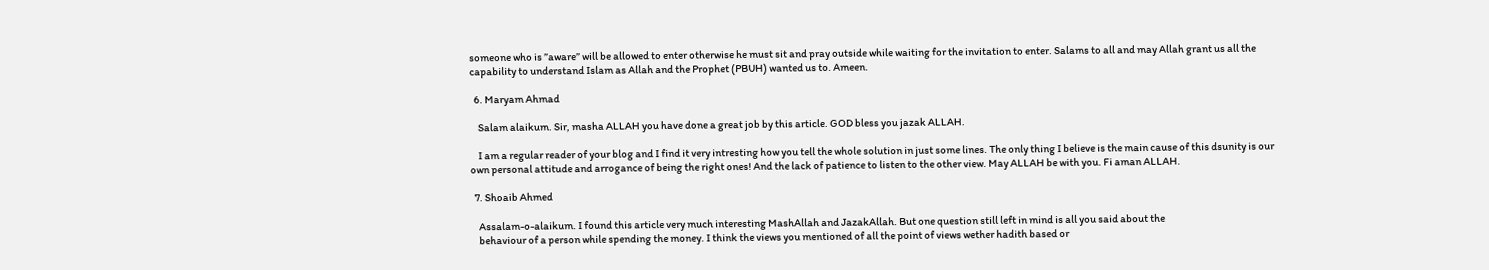someone who is ”aware” will be allowed to enter otherwise he must sit and pray outside while waiting for the invitation to enter. Salams to all and may Allah grant us all the capability to understand Islam as Allah and the Prophet (PBUH) wanted us to. Ameen.

  6. Maryam Ahmad

    Salam alaikum. Sir, masha ALLAH you have done a great job by this article. GOD bless you jazak ALLAH.

    I am a regular reader of your blog and I find it very intresting how you tell the whole solution in just some lines. The only thing I believe is the main cause of this dsunity is our own personal attitude and arrogance of being the right ones! And the lack of patience to listen to the other view. May ALLAH be with you. Fi aman ALLAH.

  7. Shoaib Ahmed

    Assalam-o-alaikum. I found this article very much interesting MashAllah and JazakAllah. But one question still left in mind is all you said about the
    behaviour of a person while spending the money. I think the views you mentioned of all the point of views wether hadith based or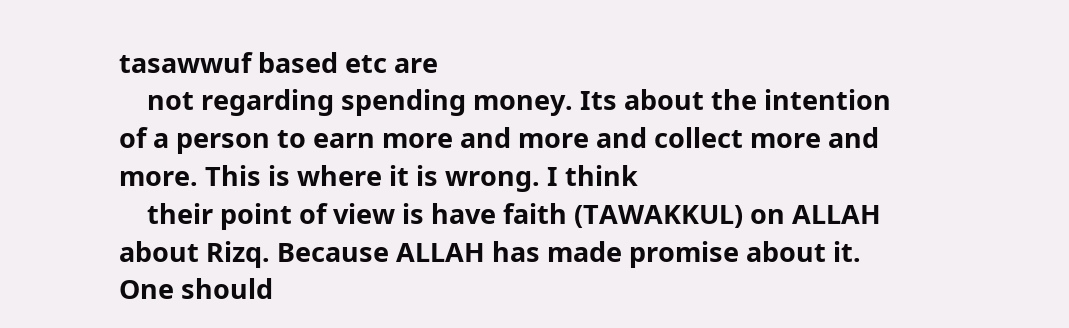tasawwuf based etc are
    not regarding spending money. Its about the intention of a person to earn more and more and collect more and more. This is where it is wrong. I think
    their point of view is have faith (TAWAKKUL) on ALLAH about Rizq. Because ALLAH has made promise about it. One should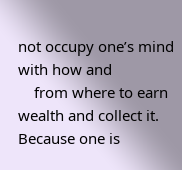not occupy one’s mind with how and
    from where to earn wealth and collect it. Because one is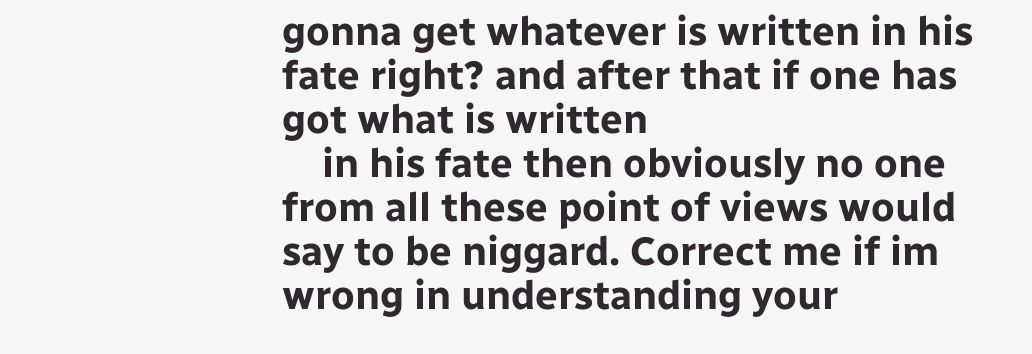gonna get whatever is written in his fate right? and after that if one has got what is written
    in his fate then obviously no one from all these point of views would say to be niggard. Correct me if im wrong in understanding your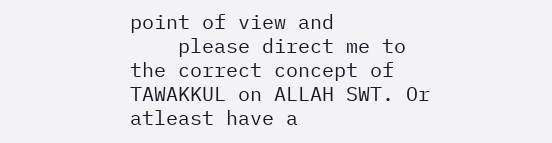point of view and
    please direct me to the correct concept of TAWAKKUL on ALLAH SWT. Or atleast have a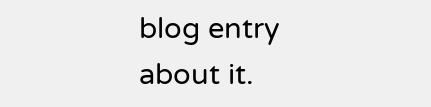blog entry about it.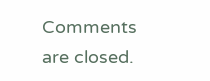Comments are closed.